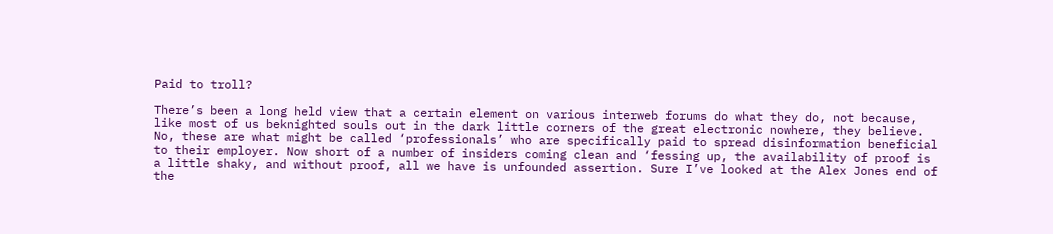Paid to troll?

There’s been a long held view that a certain element on various interweb forums do what they do, not because, like most of us beknighted souls out in the dark little corners of the great electronic nowhere, they believe. No, these are what might be called ‘professionals’ who are specifically paid to spread disinformation beneficial to their employer. Now short of a number of insiders coming clean and ‘fessing up, the availability of proof is a little shaky, and without proof, all we have is unfounded assertion. Sure I’ve looked at the Alex Jones end of the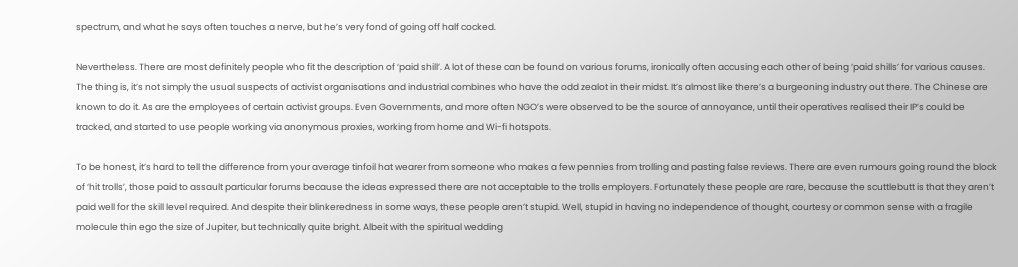spectrum, and what he says often touches a nerve, but he’s very fond of going off half cocked.

Nevertheless. There are most definitely people who fit the description of ‘paid shill’. A lot of these can be found on various forums, ironically often accusing each other of being ‘paid shills’ for various causes. The thing is, it’s not simply the usual suspects of activist organisations and industrial combines who have the odd zealot in their midst. It’s almost like there’s a burgeoning industry out there. The Chinese are known to do it. As are the employees of certain activist groups. Even Governments, and more often NGO’s were observed to be the source of annoyance, until their operatives realised their IP’s could be tracked, and started to use people working via anonymous proxies, working from home and Wi-fi hotspots.

To be honest, it’s hard to tell the difference from your average tinfoil hat wearer from someone who makes a few pennies from trolling and pasting false reviews. There are even rumours going round the block of ‘hit trolls’, those paid to assault particular forums because the ideas expressed there are not acceptable to the trolls employers. Fortunately these people are rare, because the scuttlebutt is that they aren’t paid well for the skill level required. And despite their blinkeredness in some ways, these people aren’t stupid. Well, stupid in having no independence of thought, courtesy or common sense with a fragile molecule thin ego the size of Jupiter, but technically quite bright. Albeit with the spiritual wedding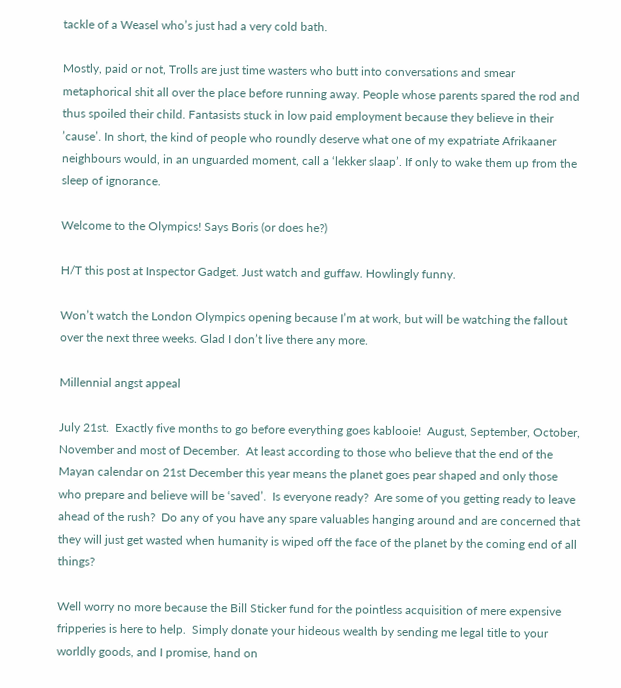tackle of a Weasel who’s just had a very cold bath.

Mostly, paid or not, Trolls are just time wasters who butt into conversations and smear metaphorical shit all over the place before running away. People whose parents spared the rod and thus spoiled their child. Fantasists stuck in low paid employment because they believe in their ’cause’. In short, the kind of people who roundly deserve what one of my expatriate Afrikaaner neighbours would, in an unguarded moment, call a ‘lekker slaap’. If only to wake them up from the sleep of ignorance.

Welcome to the Olympics! Says Boris (or does he?)

H/T this post at Inspector Gadget. Just watch and guffaw. Howlingly funny.

Won’t watch the London Olympics opening because I’m at work, but will be watching the fallout over the next three weeks. Glad I don’t live there any more.

Millennial angst appeal

July 21st.  Exactly five months to go before everything goes kablooie!  August, September, October, November and most of December.  At least according to those who believe that the end of the Mayan calendar on 21st December this year means the planet goes pear shaped and only those who prepare and believe will be ‘saved’.  Is everyone ready?  Are some of you getting ready to leave ahead of the rush?  Do any of you have any spare valuables hanging around and are concerned that they will just get wasted when humanity is wiped off the face of the planet by the coming end of all things?

Well worry no more because the Bill Sticker fund for the pointless acquisition of mere expensive fripperies is here to help.  Simply donate your hideous wealth by sending me legal title to your worldly goods, and I promise, hand on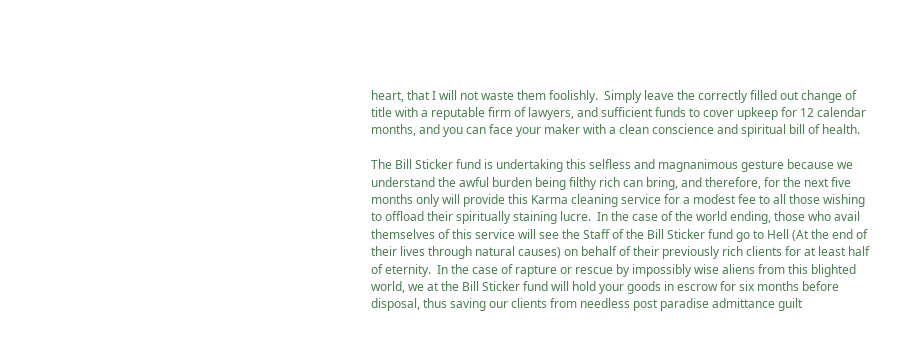heart, that I will not waste them foolishly.  Simply leave the correctly filled out change of title with a reputable firm of lawyers, and sufficient funds to cover upkeep for 12 calendar months, and you can face your maker with a clean conscience and spiritual bill of health.

The Bill Sticker fund is undertaking this selfless and magnanimous gesture because we understand the awful burden being filthy rich can bring, and therefore, for the next five months only will provide this Karma cleaning service for a modest fee to all those wishing to offload their spiritually staining lucre.  In the case of the world ending, those who avail themselves of this service will see the Staff of the Bill Sticker fund go to Hell (At the end of their lives through natural causes) on behalf of their previously rich clients for at least half of eternity.  In the case of rapture or rescue by impossibly wise aliens from this blighted world, we at the Bill Sticker fund will hold your goods in escrow for six months before disposal, thus saving our clients from needless post paradise admittance guilt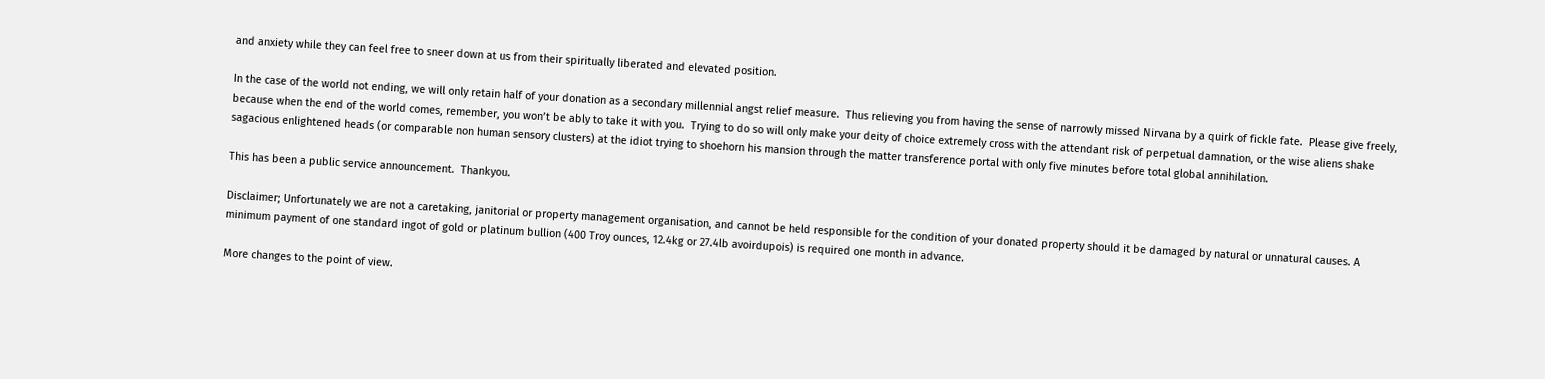and anxiety while they can feel free to sneer down at us from their spiritually liberated and elevated position.

In the case of the world not ending, we will only retain half of your donation as a secondary millennial angst relief measure.  Thus relieving you from having the sense of narrowly missed Nirvana by a quirk of fickle fate.  Please give freely, because when the end of the world comes, remember, you won’t be ably to take it with you.  Trying to do so will only make your deity of choice extremely cross with the attendant risk of perpetual damnation, or the wise aliens shake sagacious enlightened heads (or comparable non human sensory clusters) at the idiot trying to shoehorn his mansion through the matter transference portal with only five minutes before total global annihilation.

This has been a public service announcement.  Thankyou.

Disclaimer; Unfortunately we are not a caretaking, janitorial or property management organisation, and cannot be held responsible for the condition of your donated property should it be damaged by natural or unnatural causes. A minimum payment of one standard ingot of gold or platinum bullion (400 Troy ounces, 12.4kg or 27.4lb avoirdupois) is required one month in advance.

More changes to the point of view.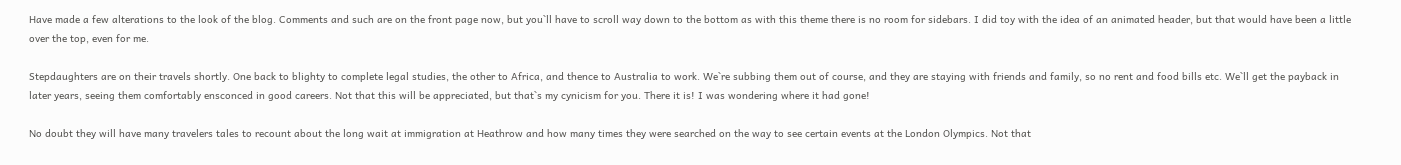Have made a few alterations to the look of the blog. Comments and such are on the front page now, but you`ll have to scroll way down to the bottom as with this theme there is no room for sidebars. I did toy with the idea of an animated header, but that would have been a little over the top, even for me.

Stepdaughters are on their travels shortly. One back to blighty to complete legal studies, the other to Africa, and thence to Australia to work. We`re subbing them out of course, and they are staying with friends and family, so no rent and food bills etc. We`ll get the payback in later years, seeing them comfortably ensconced in good careers. Not that this will be appreciated, but that`s my cynicism for you. There it is! I was wondering where it had gone!

No doubt they will have many travelers tales to recount about the long wait at immigration at Heathrow and how many times they were searched on the way to see certain events at the London Olympics. Not that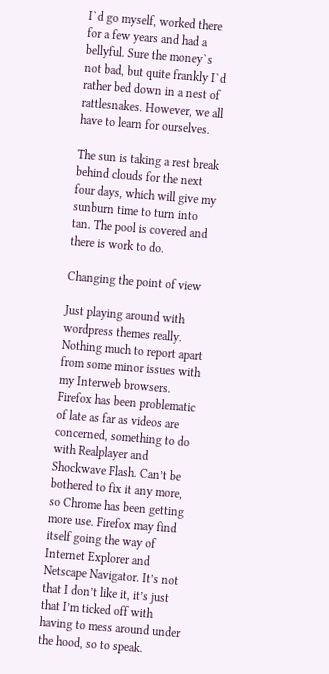I`d go myself, worked there for a few years and had a bellyful. Sure the money`s not bad, but quite frankly I`d rather bed down in a nest of rattlesnakes. However, we all have to learn for ourselves.

The sun is taking a rest break behind clouds for the next four days, which will give my sunburn time to turn into tan. The pool is covered and there is work to do.

Changing the point of view

Just playing around with wordpress themes really. Nothing much to report apart from some minor issues with my Interweb browsers. Firefox has been problematic of late as far as videos are concerned, something to do with Realplayer and Shockwave Flash. Can’t be bothered to fix it any more, so Chrome has been getting more use. Firefox may find itself going the way of Internet Explorer and Netscape Navigator. It’s not that I don’t like it, it’s just that I’m ticked off with having to mess around under the hood, so to speak.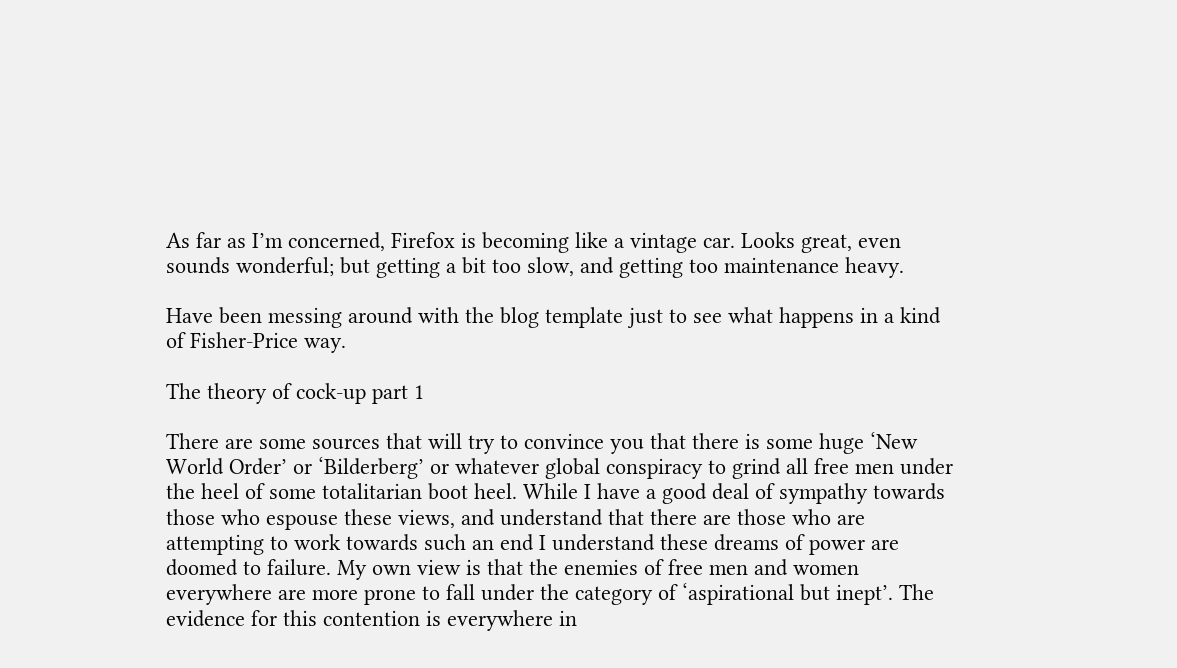As far as I’m concerned, Firefox is becoming like a vintage car. Looks great, even sounds wonderful; but getting a bit too slow, and getting too maintenance heavy.

Have been messing around with the blog template just to see what happens in a kind of Fisher-Price way.

The theory of cock-up part 1

There are some sources that will try to convince you that there is some huge ‘New World Order’ or ‘Bilderberg’ or whatever global conspiracy to grind all free men under the heel of some totalitarian boot heel. While I have a good deal of sympathy towards those who espouse these views, and understand that there are those who are attempting to work towards such an end I understand these dreams of power are doomed to failure. My own view is that the enemies of free men and women everywhere are more prone to fall under the category of ‘aspirational but inept’. The evidence for this contention is everywhere in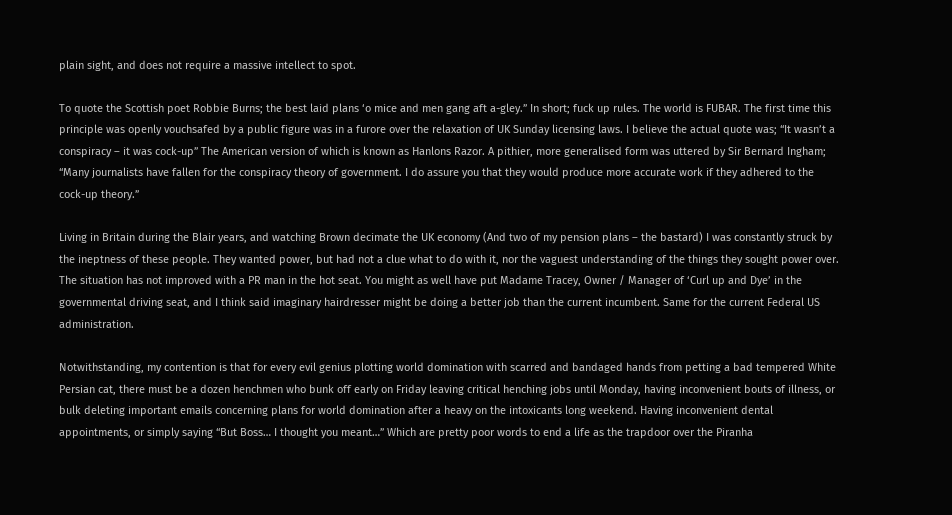plain sight, and does not require a massive intellect to spot.

To quote the Scottish poet Robbie Burns; the best laid plans ‘o mice and men gang aft a-gley.” In short; fuck up rules. The world is FUBAR. The first time this principle was openly vouchsafed by a public figure was in a furore over the relaxation of UK Sunday licensing laws. I believe the actual quote was; “It wasn’t a conspiracy – it was cock-up” The American version of which is known as Hanlons Razor. A pithier, more generalised form was uttered by Sir Bernard Ingham; “Many journalists have fallen for the conspiracy theory of government. I do assure you that they would produce more accurate work if they adhered to the cock-up theory.”

Living in Britain during the Blair years, and watching Brown decimate the UK economy (And two of my pension plans – the bastard) I was constantly struck by the ineptness of these people. They wanted power, but had not a clue what to do with it, nor the vaguest understanding of the things they sought power over. The situation has not improved with a PR man in the hot seat. You might as well have put Madame Tracey, Owner / Manager of ‘Curl up and Dye’ in the governmental driving seat, and I think said imaginary hairdresser might be doing a better job than the current incumbent. Same for the current Federal US administration.

Notwithstanding, my contention is that for every evil genius plotting world domination with scarred and bandaged hands from petting a bad tempered White Persian cat, there must be a dozen henchmen who bunk off early on Friday leaving critical henching jobs until Monday, having inconvenient bouts of illness, or bulk deleting important emails concerning plans for world domination after a heavy on the intoxicants long weekend. Having inconvenient dental appointments, or simply saying “But Boss… I thought you meant…” Which are pretty poor words to end a life as the trapdoor over the Piranha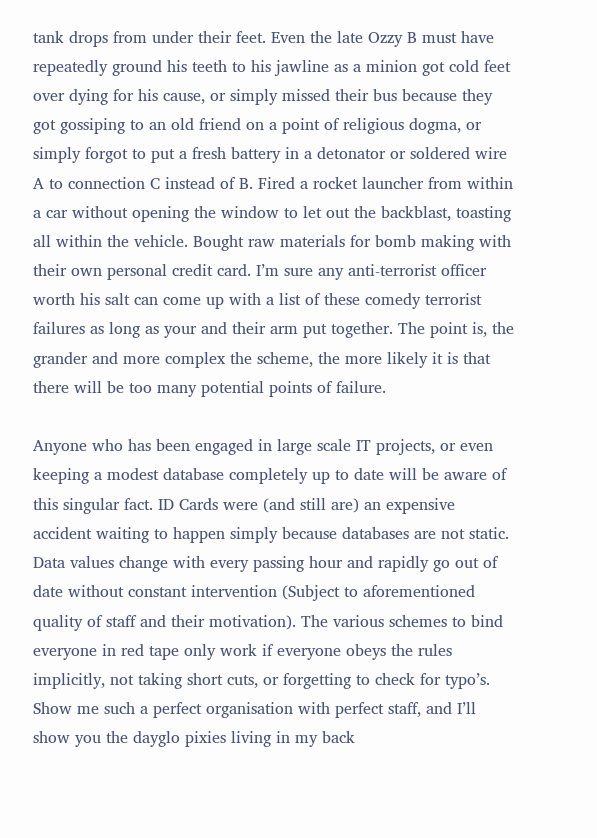tank drops from under their feet. Even the late Ozzy B must have repeatedly ground his teeth to his jawline as a minion got cold feet over dying for his cause, or simply missed their bus because they got gossiping to an old friend on a point of religious dogma, or simply forgot to put a fresh battery in a detonator or soldered wire A to connection C instead of B. Fired a rocket launcher from within a car without opening the window to let out the backblast, toasting all within the vehicle. Bought raw materials for bomb making with their own personal credit card. I’m sure any anti-terrorist officer worth his salt can come up with a list of these comedy terrorist failures as long as your and their arm put together. The point is, the grander and more complex the scheme, the more likely it is that there will be too many potential points of failure.

Anyone who has been engaged in large scale IT projects, or even keeping a modest database completely up to date will be aware of this singular fact. ID Cards were (and still are) an expensive accident waiting to happen simply because databases are not static. Data values change with every passing hour and rapidly go out of date without constant intervention (Subject to aforementioned quality of staff and their motivation). The various schemes to bind everyone in red tape only work if everyone obeys the rules implicitly, not taking short cuts, or forgetting to check for typo’s. Show me such a perfect organisation with perfect staff, and I’ll show you the dayglo pixies living in my back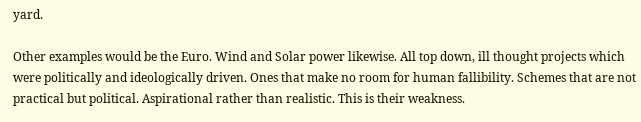yard.

Other examples would be the Euro. Wind and Solar power likewise. All top down, ill thought projects which were politically and ideologically driven. Ones that make no room for human fallibility. Schemes that are not practical but political. Aspirational rather than realistic. This is their weakness.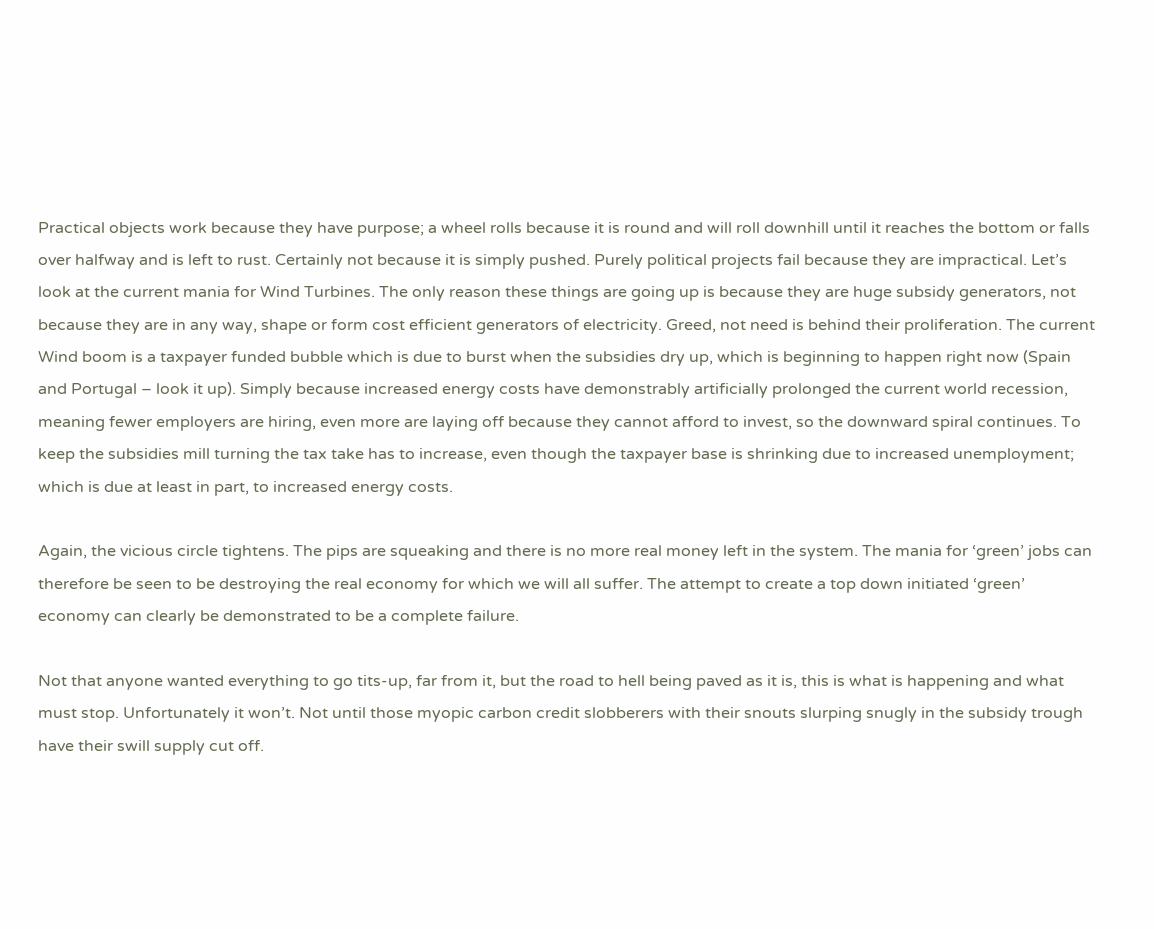Practical objects work because they have purpose; a wheel rolls because it is round and will roll downhill until it reaches the bottom or falls over halfway and is left to rust. Certainly not because it is simply pushed. Purely political projects fail because they are impractical. Let’s look at the current mania for Wind Turbines. The only reason these things are going up is because they are huge subsidy generators, not because they are in any way, shape or form cost efficient generators of electricity. Greed, not need is behind their proliferation. The current Wind boom is a taxpayer funded bubble which is due to burst when the subsidies dry up, which is beginning to happen right now (Spain and Portugal – look it up). Simply because increased energy costs have demonstrably artificially prolonged the current world recession, meaning fewer employers are hiring, even more are laying off because they cannot afford to invest, so the downward spiral continues. To keep the subsidies mill turning the tax take has to increase, even though the taxpayer base is shrinking due to increased unemployment; which is due at least in part, to increased energy costs.

Again, the vicious circle tightens. The pips are squeaking and there is no more real money left in the system. The mania for ‘green’ jobs can therefore be seen to be destroying the real economy for which we will all suffer. The attempt to create a top down initiated ‘green’ economy can clearly be demonstrated to be a complete failure.

Not that anyone wanted everything to go tits-up, far from it, but the road to hell being paved as it is, this is what is happening and what must stop. Unfortunately it won’t. Not until those myopic carbon credit slobberers with their snouts slurping snugly in the subsidy trough have their swill supply cut off.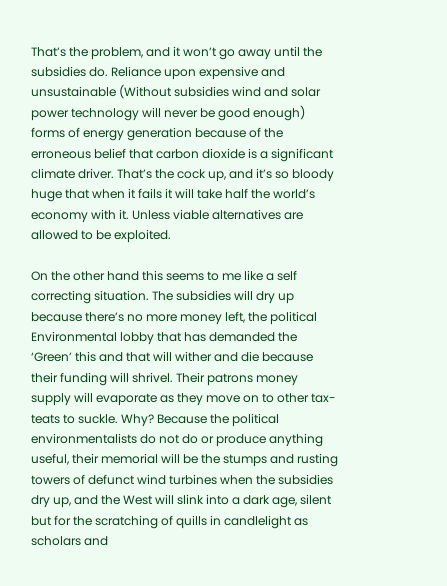That’s the problem, and it won’t go away until the subsidies do. Reliance upon expensive and unsustainable (Without subsidies wind and solar power technology will never be good enough) forms of energy generation because of the erroneous belief that carbon dioxide is a significant climate driver. That’s the cock up, and it’s so bloody huge that when it fails it will take half the world’s economy with it. Unless viable alternatives are allowed to be exploited.

On the other hand this seems to me like a self correcting situation. The subsidies will dry up because there’s no more money left, the political Environmental lobby that has demanded the ‘Green’ this and that will wither and die because their funding will shrivel. Their patrons money supply will evaporate as they move on to other tax-teats to suckle. Why? Because the political environmentalists do not do or produce anything useful, their memorial will be the stumps and rusting towers of defunct wind turbines when the subsidies dry up, and the West will slink into a dark age, silent but for the scratching of quills in candlelight as scholars and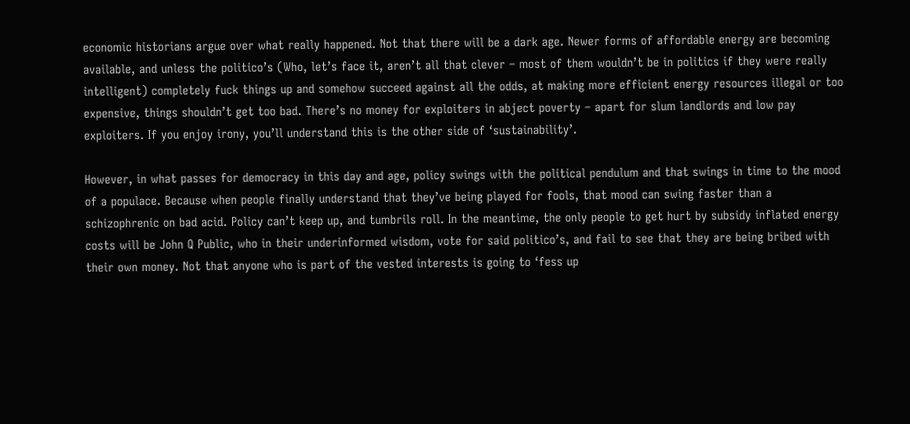economic historians argue over what really happened. Not that there will be a dark age. Newer forms of affordable energy are becoming available, and unless the politico’s (Who, let’s face it, aren’t all that clever – most of them wouldn’t be in politics if they were really intelligent) completely fuck things up and somehow succeed against all the odds, at making more efficient energy resources illegal or too expensive, things shouldn’t get too bad. There’s no money for exploiters in abject poverty – apart for slum landlords and low pay exploiters. If you enjoy irony, you’ll understand this is the other side of ‘sustainability’.

However, in what passes for democracy in this day and age, policy swings with the political pendulum and that swings in time to the mood of a populace. Because when people finally understand that they’ve being played for fools, that mood can swing faster than a schizophrenic on bad acid. Policy can’t keep up, and tumbrils roll. In the meantime, the only people to get hurt by subsidy inflated energy costs will be John Q Public, who in their underinformed wisdom, vote for said politico’s, and fail to see that they are being bribed with their own money. Not that anyone who is part of the vested interests is going to ‘fess up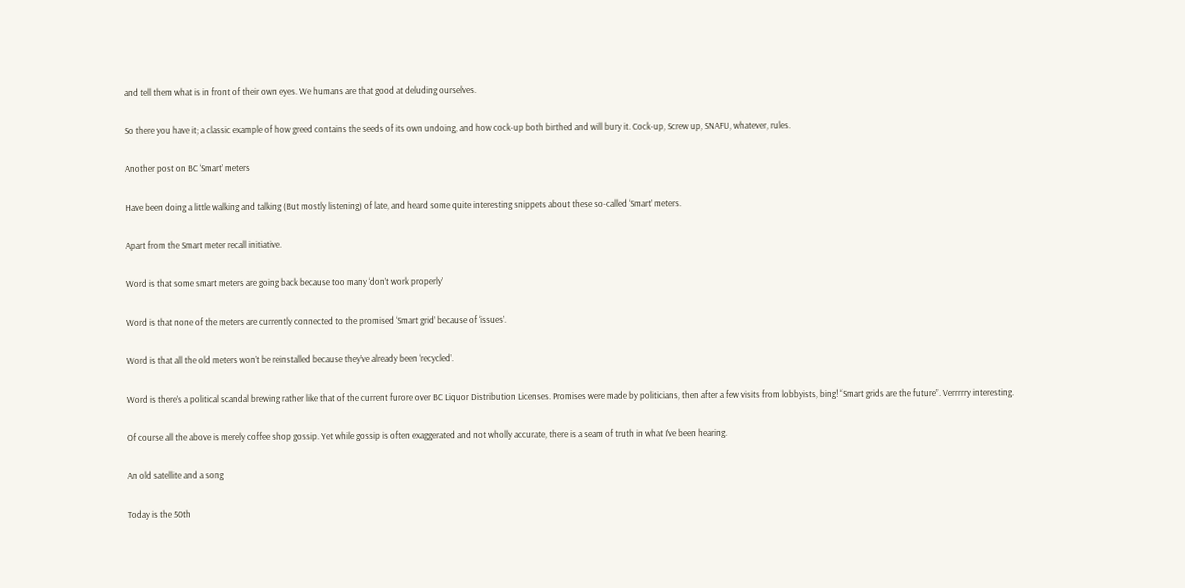and tell them what is in front of their own eyes. We humans are that good at deluding ourselves.

So there you have it; a classic example of how greed contains the seeds of its own undoing, and how cock-up both birthed and will bury it. Cock-up, Screw up, SNAFU, whatever, rules.

Another post on BC ‘Smart’ meters

Have been doing a little walking and talking (But mostly listening) of late, and heard some quite interesting snippets about these so-called ‘Smart’ meters.

Apart from the Smart meter recall initiative.

Word is that some smart meters are going back because too many ‘don’t work properly’

Word is that none of the meters are currently connected to the promised ‘Smart grid’ because of ‘issues’.

Word is that all the old meters won’t be reinstalled because they’ve already been ‘recycled’.

Word is there’s a political scandal brewing rather like that of the current furore over BC Liquor Distribution Licenses. Promises were made by politicians, then after a few visits from lobbyists, bing! “Smart grids are the future”. Verrrrry interesting.

Of course all the above is merely coffee shop gossip. Yet while gossip is often exaggerated and not wholly accurate, there is a seam of truth in what I’ve been hearing.

An old satellite and a song

Today is the 50th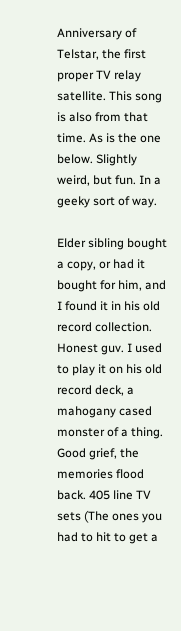Anniversary of Telstar, the first proper TV relay satellite. This song is also from that time. As is the one below. Slightly weird, but fun. In a geeky sort of way.

Elder sibling bought a copy, or had it bought for him, and I found it in his old record collection. Honest guv. I used to play it on his old record deck, a mahogany cased monster of a thing. Good grief, the memories flood back. 405 line TV sets (The ones you had to hit to get a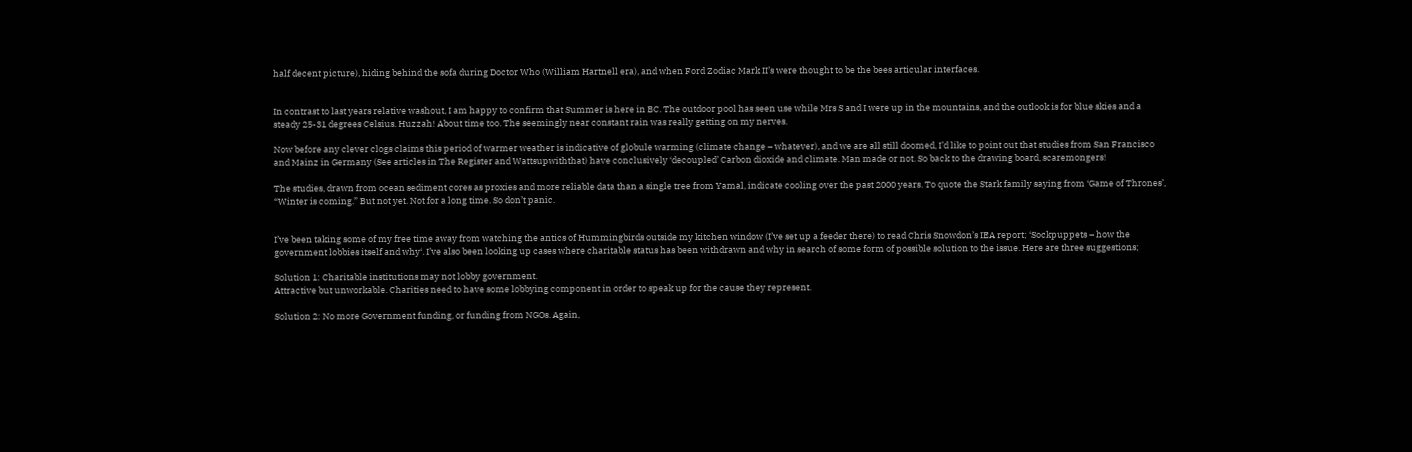half decent picture), hiding behind the sofa during Doctor Who (William Hartnell era), and when Ford Zodiac Mark II’s were thought to be the bees articular interfaces.


In contrast to last years relative washout, I am happy to confirm that Summer is here in BC. The outdoor pool has seen use while Mrs S and I were up in the mountains, and the outlook is for blue skies and a steady 25-31 degrees Celsius. Huzzah! About time too. The seemingly near constant rain was really getting on my nerves.

Now before any clever clogs claims this period of warmer weather is indicative of globule warming (climate change – whatever), and we are all still doomed, I’d like to point out that studies from San Francisco and Mainz in Germany (See articles in The Register and Wattsupwiththat) have conclusively ‘decoupled’ Carbon dioxide and climate. Man made or not. So back to the drawing board, scaremongers!

The studies, drawn from ocean sediment cores as proxies and more reliable data than a single tree from Yamal, indicate cooling over the past 2000 years. To quote the Stark family saying from ‘Game of Thrones’, “Winter is coming.” But not yet. Not for a long time. So don’t panic.


I’ve been taking some of my free time away from watching the antics of Hummingbirds outside my kitchen window (I’ve set up a feeder there) to read Chris Snowdon’s IEA report; ‘Sockpuppets – how the government lobbies itself and why‘. I’ve also been looking up cases where charitable status has been withdrawn and why in search of some form of possible solution to the issue. Here are three suggestions;

Solution 1: Charitable institutions may not lobby government.
Attractive but unworkable. Charities need to have some lobbying component in order to speak up for the cause they represent.

Solution 2: No more Government funding, or funding from NGOs. Again,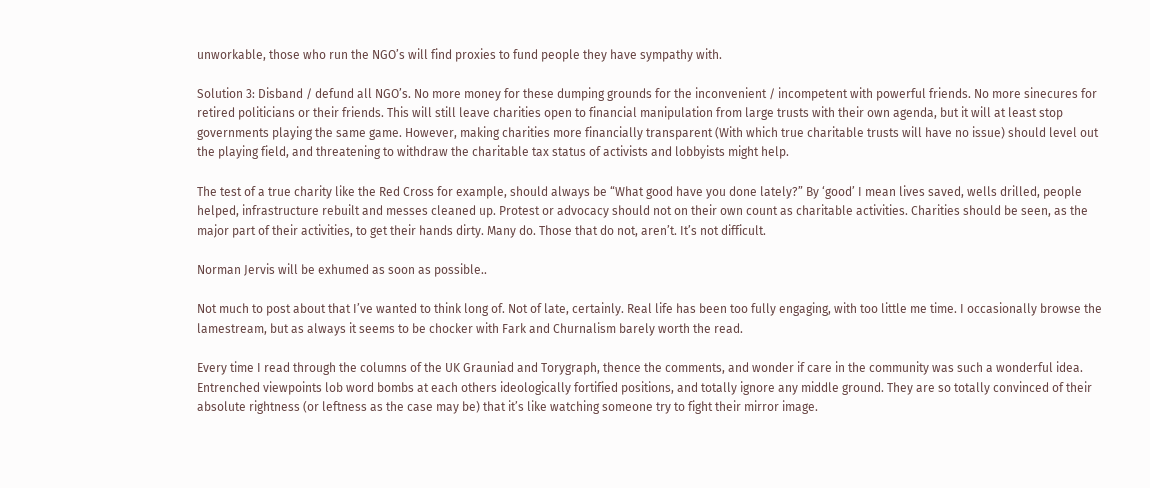unworkable, those who run the NGO’s will find proxies to fund people they have sympathy with.

Solution 3: Disband / defund all NGO’s. No more money for these dumping grounds for the inconvenient / incompetent with powerful friends. No more sinecures for retired politicians or their friends. This will still leave charities open to financial manipulation from large trusts with their own agenda, but it will at least stop governments playing the same game. However, making charities more financially transparent (With which true charitable trusts will have no issue) should level out the playing field, and threatening to withdraw the charitable tax status of activists and lobbyists might help.

The test of a true charity like the Red Cross for example, should always be “What good have you done lately?” By ‘good’ I mean lives saved, wells drilled, people helped, infrastructure rebuilt and messes cleaned up. Protest or advocacy should not on their own count as charitable activities. Charities should be seen, as the major part of their activities, to get their hands dirty. Many do. Those that do not, aren’t. It’s not difficult.

Norman Jervis will be exhumed as soon as possible..

Not much to post about that I’ve wanted to think long of. Not of late, certainly. Real life has been too fully engaging, with too little me time. I occasionally browse the lamestream, but as always it seems to be chocker with Fark and Churnalism barely worth the read.

Every time I read through the columns of the UK Grauniad and Torygraph, thence the comments, and wonder if care in the community was such a wonderful idea. Entrenched viewpoints lob word bombs at each others ideologically fortified positions, and totally ignore any middle ground. They are so totally convinced of their absolute rightness (or leftness as the case may be) that it’s like watching someone try to fight their mirror image.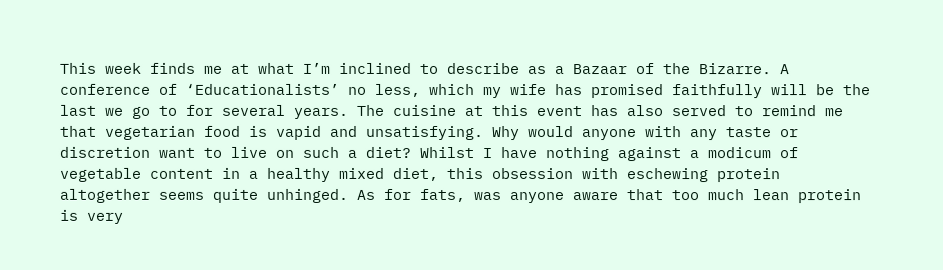This week finds me at what I’m inclined to describe as a Bazaar of the Bizarre. A conference of ‘Educationalists’ no less, which my wife has promised faithfully will be the last we go to for several years. The cuisine at this event has also served to remind me that vegetarian food is vapid and unsatisfying. Why would anyone with any taste or discretion want to live on such a diet? Whilst I have nothing against a modicum of vegetable content in a healthy mixed diet, this obsession with eschewing protein altogether seems quite unhinged. As for fats, was anyone aware that too much lean protein is very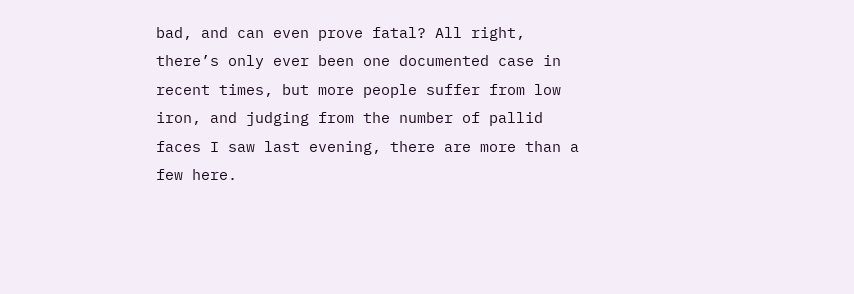bad, and can even prove fatal? All right, there’s only ever been one documented case in recent times, but more people suffer from low iron, and judging from the number of pallid faces I saw last evening, there are more than a few here.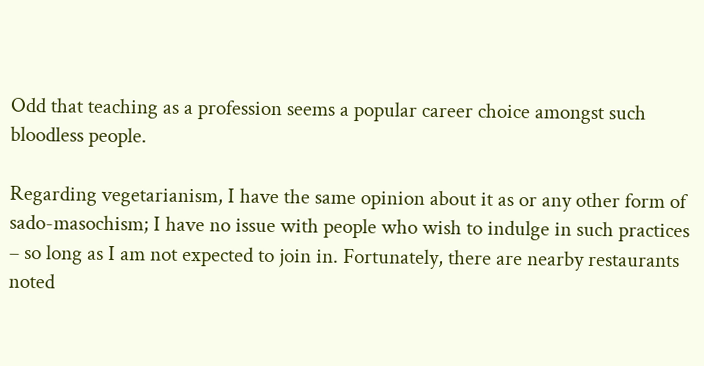Odd that teaching as a profession seems a popular career choice amongst such bloodless people.

Regarding vegetarianism, I have the same opinion about it as or any other form of sado-masochism; I have no issue with people who wish to indulge in such practices – so long as I am not expected to join in. Fortunately, there are nearby restaurants noted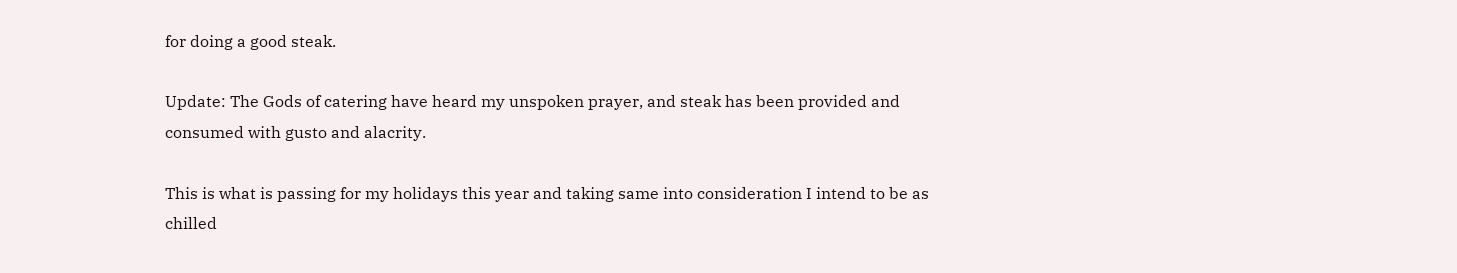for doing a good steak.

Update: The Gods of catering have heard my unspoken prayer, and steak has been provided and consumed with gusto and alacrity.

This is what is passing for my holidays this year and taking same into consideration I intend to be as chilled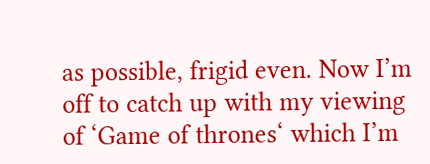as possible, frigid even. Now I’m off to catch up with my viewing of ‘Game of thrones‘ which I’m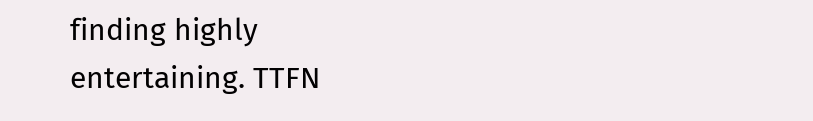finding highly entertaining. TTFN